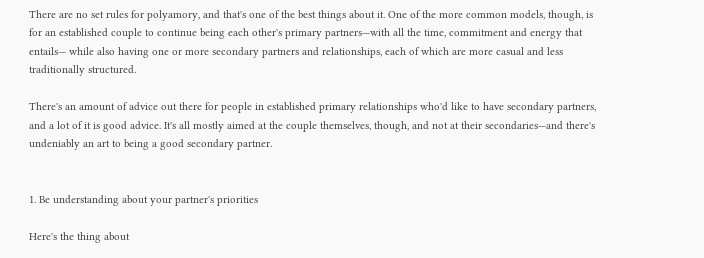There are no set rules for polyamory, and that's one of the best things about it. One of the more common models, though, is for an established couple to continue being each other's primary partners—with all the time, commitment and energy that entails— while also having one or more secondary partners and relationships, each of which are more casual and less traditionally structured.

There's an amount of advice out there for people in established primary relationships who'd like to have secondary partners, and a lot of it is good advice. It's all mostly aimed at the couple themselves, though, and not at their secondaries—and there's undeniably an art to being a good secondary partner.


1. Be understanding about your partner's priorities

Here's the thing about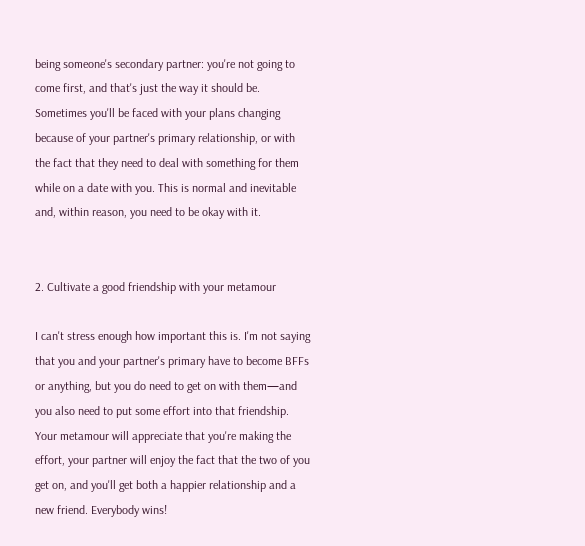being someone's secondary partner: you're not going to come first, and that's just the way it should be. Sometimes you'll be faced with your plans changing because of your partner's primary relationship, or with the fact that they need to deal with something for them while on a date with you. This is normal and inevitable and, within reason, you need to be okay with it.


2. Cultivate a good friendship with your metamour

I can't stress enough how important this is. I'm not saying that you and your partner's primary have to become BFFs or anything, but you do need to get on with them—and you also need to put some effort into that friendship. Your metamour will appreciate that you're making the effort, your partner will enjoy the fact that the two of you get on, and you'll get both a happier relationship and a new friend. Everybody wins!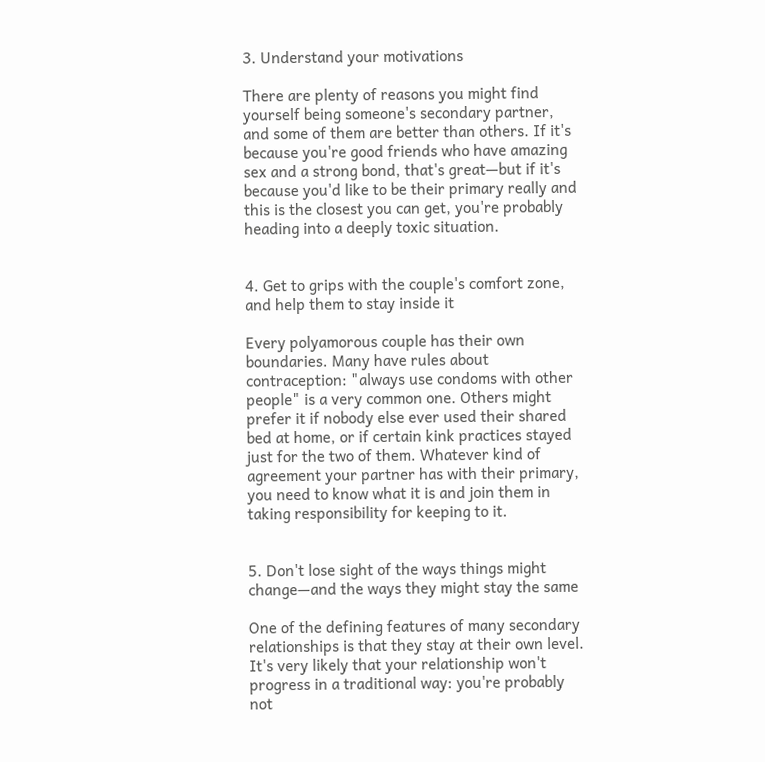3. Understand your motivations

There are plenty of reasons you might find yourself being someone's secondary partner, and some of them are better than others. If it's because you're good friends who have amazing sex and a strong bond, that's great—but if it's because you'd like to be their primary really and this is the closest you can get, you're probably heading into a deeply toxic situation.


4. Get to grips with the couple's comfort zone, and help them to stay inside it

Every polyamorous couple has their own boundaries. Many have rules about contraception: "always use condoms with other people" is a very common one. Others might prefer it if nobody else ever used their shared bed at home, or if certain kink practices stayed just for the two of them. Whatever kind of agreement your partner has with their primary, you need to know what it is and join them in taking responsibility for keeping to it.


5. Don't lose sight of the ways things might change—and the ways they might stay the same

One of the defining features of many secondary relationships is that they stay at their own level. It's very likely that your relationship won't progress in a traditional way: you're probably not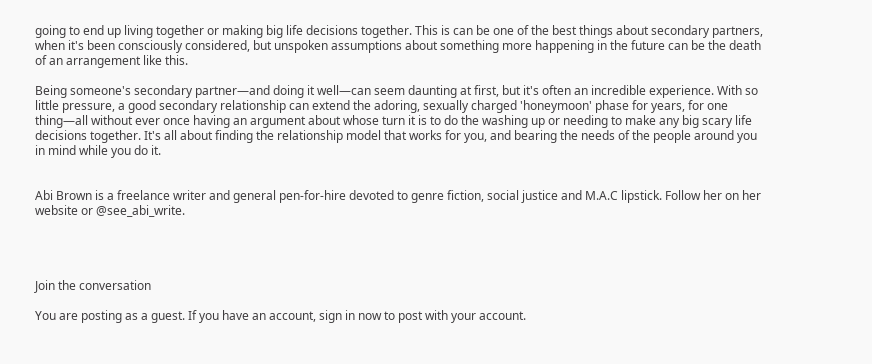going to end up living together or making big life decisions together. This is can be one of the best things about secondary partners, when it's been consciously considered, but unspoken assumptions about something more happening in the future can be the death of an arrangement like this.

Being someone's secondary partner—and doing it well—can seem daunting at first, but it's often an incredible experience. With so little pressure, a good secondary relationship can extend the adoring, sexually charged 'honeymoon' phase for years, for one thing—all without ever once having an argument about whose turn it is to do the washing up or needing to make any big scary life decisions together. It's all about finding the relationship model that works for you, and bearing the needs of the people around you in mind while you do it.


Abi Brown is a freelance writer and general pen-for-hire devoted to genre fiction, social justice and M.A.C lipstick. Follow her on her website or @see_abi_write.




Join the conversation

You are posting as a guest. If you have an account, sign in now to post with your account.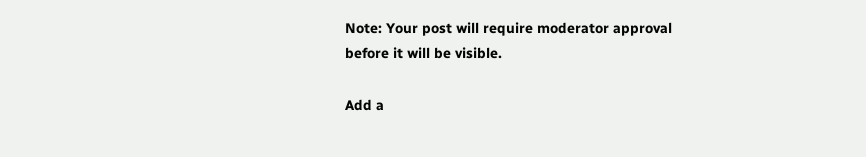Note: Your post will require moderator approval before it will be visible.

Add a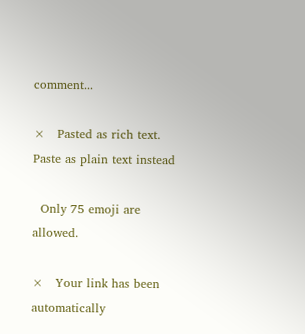comment...

×   Pasted as rich text.   Paste as plain text instead

  Only 75 emoji are allowed.

×   Your link has been automatically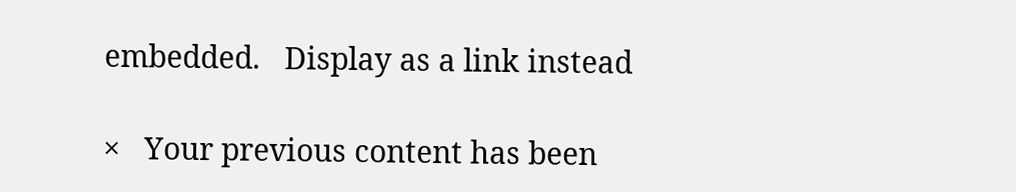embedded.   Display as a link instead

×   Your previous content has been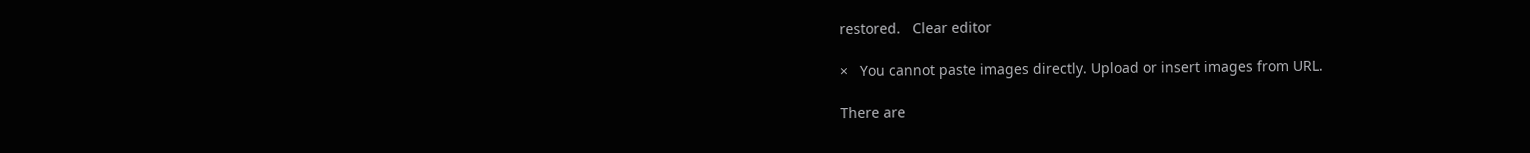restored.   Clear editor

×   You cannot paste images directly. Upload or insert images from URL.

There are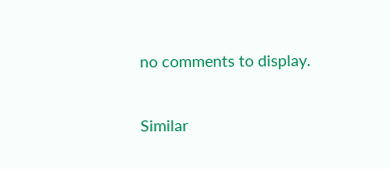no comments to display.

Similar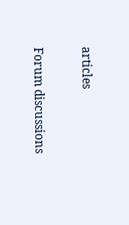articles

Forum discussions